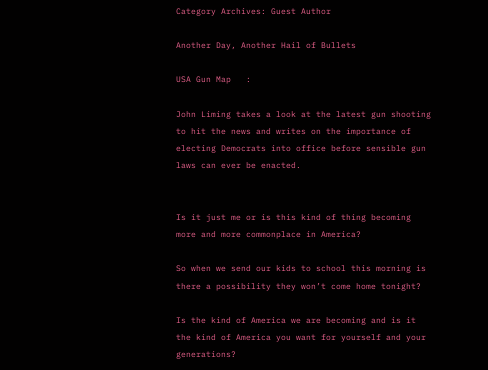Category Archives: Guest Author

Another Day, Another Hail of Bullets

USA Gun Map   :

John Liming takes a look at the latest gun shooting to hit the news and writes on the importance of electing Democrats into office before sensible gun laws can ever be enacted.


Is it just me or is this kind of thing becoming more and more commonplace in America?

So when we send our kids to school this morning is there a possibility they won’t come home tonight?

Is the kind of America we are becoming and is it the kind of America you want for yourself and your generations?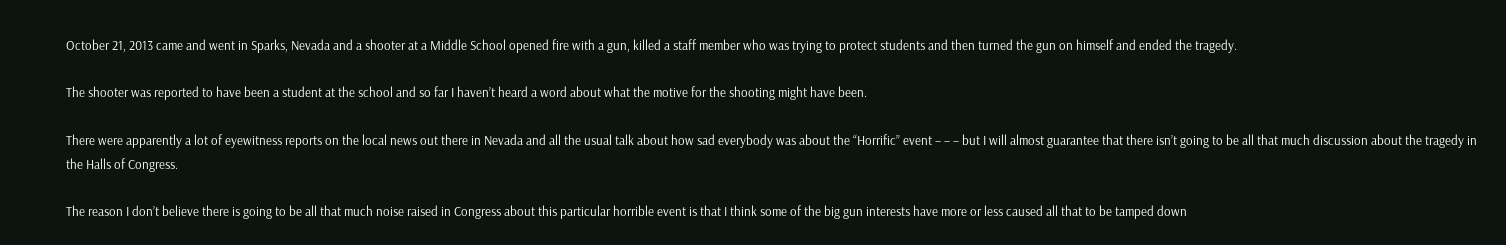October 21, 2013 came and went in Sparks, Nevada and a shooter at a Middle School opened fire with a gun, killed a staff member who was trying to protect students and then turned the gun on himself and ended the tragedy.

The shooter was reported to have been a student at the school and so far I haven’t heard a word about what the motive for the shooting might have been.

There were apparently a lot of eyewitness reports on the local news out there in Nevada and all the usual talk about how sad everybody was about the “Horrific” event – – – but I will almost guarantee that there isn’t going to be all that much discussion about the tragedy in the Halls of Congress.

The reason I don’t believe there is going to be all that much noise raised in Congress about this particular horrible event is that I think some of the big gun interests have more or less caused all that to be tamped down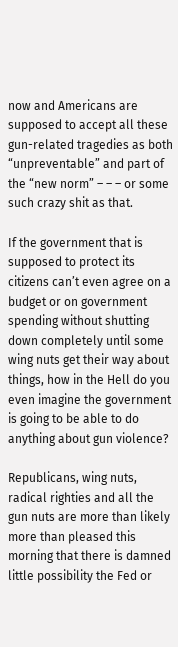now and Americans are supposed to accept all these gun-related tragedies as both “unpreventable” and part of the “new norm” – – – or some such crazy shit as that.

If the government that is supposed to protect its citizens can’t even agree on a budget or on government spending without shutting down completely until some wing nuts get their way about things, how in the Hell do you even imagine the government is going to be able to do anything about gun violence?

Republicans, wing nuts, radical righties and all the gun nuts are more than likely more than pleased this morning that there is damned little possibility the Fed or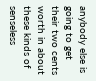anybody else is going to get their two cents worth in about these kinds of senseless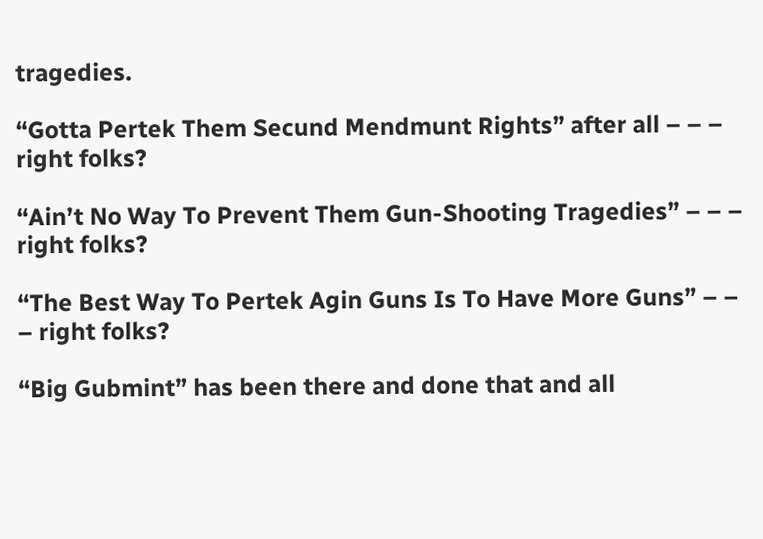tragedies.

“Gotta Pertek Them Secund Mendmunt Rights” after all – – – right folks?

“Ain’t No Way To Prevent Them Gun-Shooting Tragedies” – – – right folks?

“The Best Way To Pertek Agin Guns Is To Have More Guns” – – – right folks?

“Big Gubmint” has been there and done that and all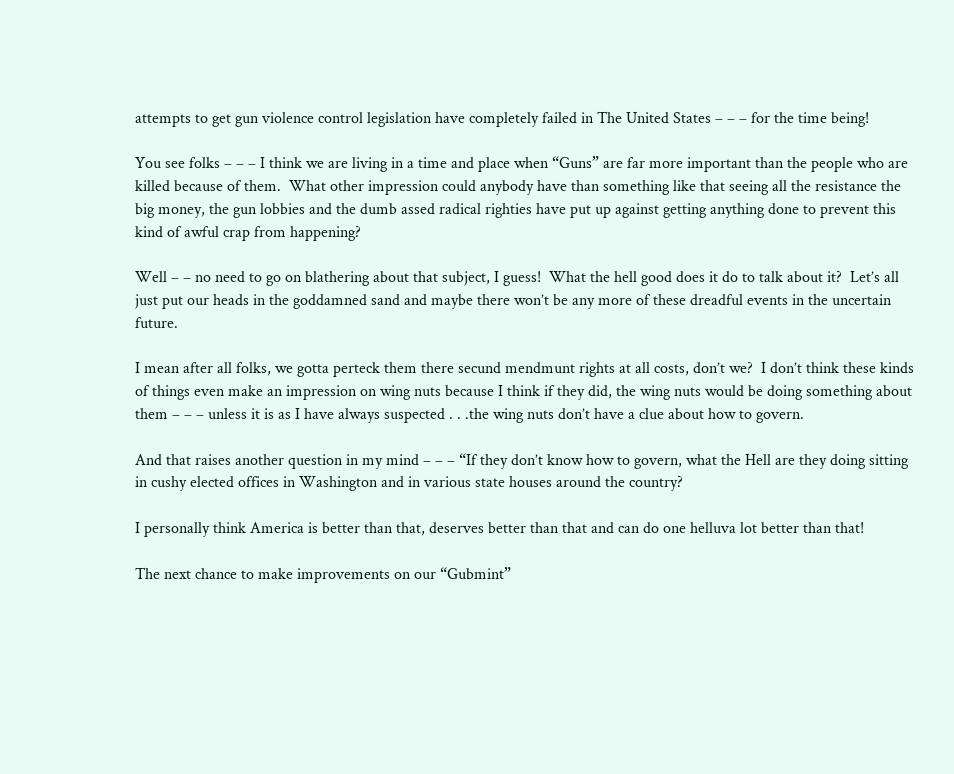attempts to get gun violence control legislation have completely failed in The United States – – – for the time being!

You see folks – – – I think we are living in a time and place when “Guns” are far more important than the people who are killed because of them.  What other impression could anybody have than something like that seeing all the resistance the big money, the gun lobbies and the dumb assed radical righties have put up against getting anything done to prevent this kind of awful crap from happening?

Well – – no need to go on blathering about that subject, I guess!  What the hell good does it do to talk about it?  Let’s all just put our heads in the goddamned sand and maybe there won’t be any more of these dreadful events in the uncertain future.

I mean after all folks, we gotta perteck them there secund mendmunt rights at all costs, don’t we?  I don’t think these kinds of things even make an impression on wing nuts because I think if they did, the wing nuts would be doing something about them – – – unless it is as I have always suspected . . .the wing nuts don’t have a clue about how to govern.

And that raises another question in my mind – – – “If they don’t know how to govern, what the Hell are they doing sitting in cushy elected offices in Washington and in various state houses around the country?

I personally think America is better than that, deserves better than that and can do one helluva lot better than that!

The next chance to make improvements on our “Gubmint”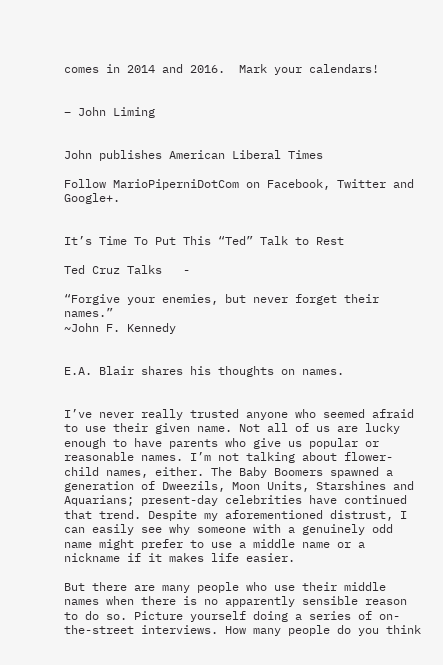comes in 2014 and 2016.  Mark your calendars!


– John Liming


John publishes American Liberal Times

Follow MarioPiperniDotCom on Facebook, Twitter and Google+.


It’s Time To Put This “Ted” Talk to Rest

Ted Cruz Talks   -

“Forgive your enemies, but never forget their names.”
~John F. Kennedy


E.A. Blair shares his thoughts on names.


I’ve never really trusted anyone who seemed afraid to use their given name. Not all of us are lucky enough to have parents who give us popular or reasonable names. I’m not talking about flower-child names, either. The Baby Boomers spawned a generation of Dweezils, Moon Units, Starshines and Aquarians; present-day celebrities have continued that trend. Despite my aforementioned distrust, I can easily see why someone with a genuinely odd name might prefer to use a middle name or a nickname if it makes life easier.

But there are many people who use their middle names when there is no apparently sensible reason to do so. Picture yourself doing a series of on-the-street interviews. How many people do you think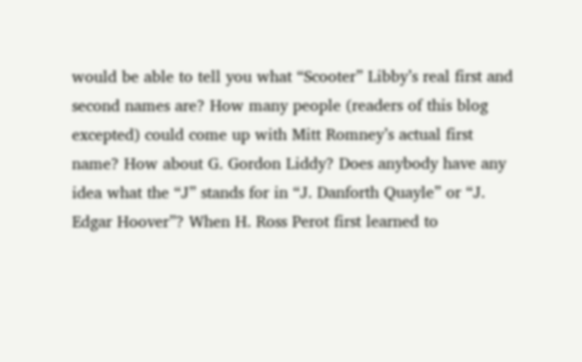would be able to tell you what “Scooter” Libby’s real first and second names are? How many people (readers of this blog excepted) could come up with Mitt Romney’s actual first name? How about G. Gordon Liddy? Does anybody have any idea what the “J” stands for in “J. Danforth Quayle” or “J. Edgar Hoover”? When H. Ross Perot first learned to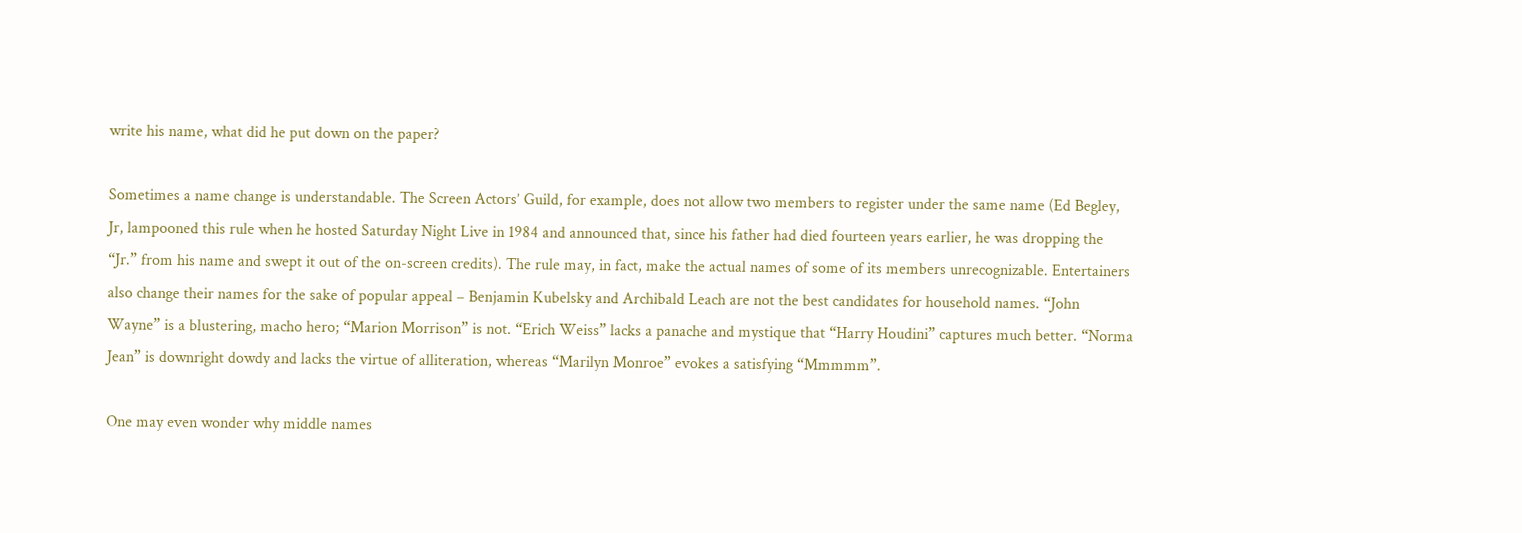write his name, what did he put down on the paper?

Sometimes a name change is understandable. The Screen Actors’ Guild, for example, does not allow two members to register under the same name (Ed Begley, Jr, lampooned this rule when he hosted Saturday Night Live in 1984 and announced that, since his father had died fourteen years earlier, he was dropping the “Jr.” from his name and swept it out of the on-screen credits). The rule may, in fact, make the actual names of some of its members unrecognizable. Entertainers also change their names for the sake of popular appeal – Benjamin Kubelsky and Archibald Leach are not the best candidates for household names. “John Wayne” is a blustering, macho hero; “Marion Morrison” is not. “Erich Weiss” lacks a panache and mystique that “Harry Houdini” captures much better. “Norma Jean” is downright dowdy and lacks the virtue of alliteration, whereas “Marilyn Monroe” evokes a satisfying “Mmmmm”.

One may even wonder why middle names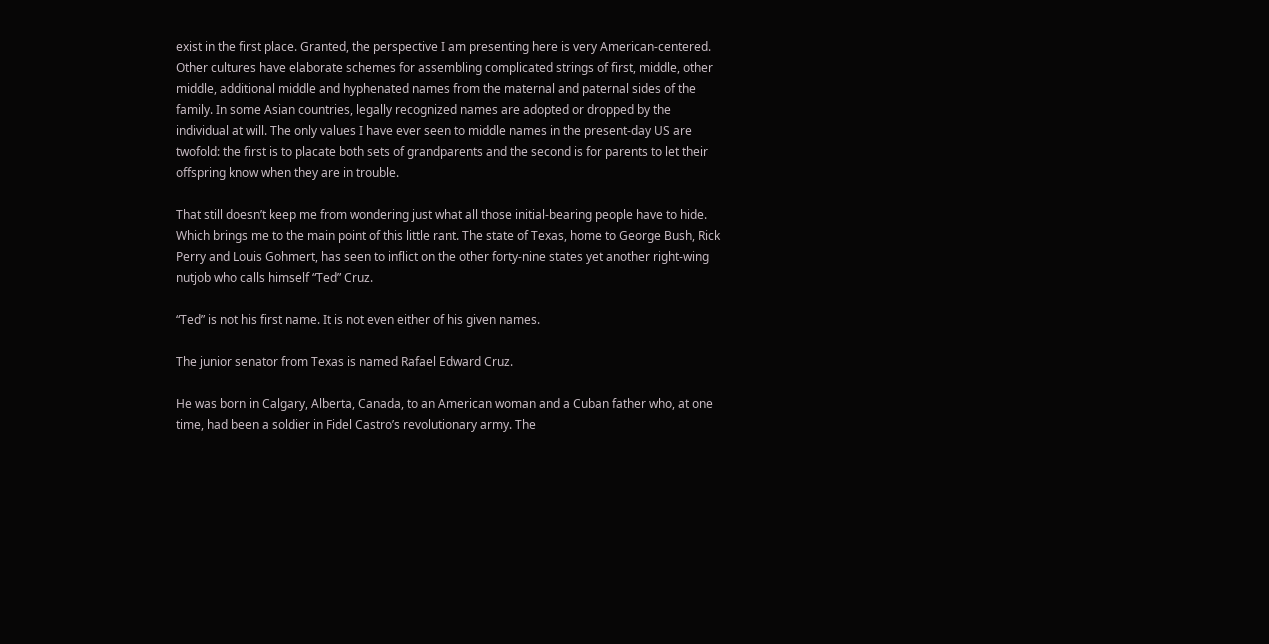exist in the first place. Granted, the perspective I am presenting here is very American-centered. Other cultures have elaborate schemes for assembling complicated strings of first, middle, other middle, additional middle and hyphenated names from the maternal and paternal sides of the family. In some Asian countries, legally recognized names are adopted or dropped by the individual at will. The only values I have ever seen to middle names in the present-day US are twofold: the first is to placate both sets of grandparents and the second is for parents to let their offspring know when they are in trouble.

That still doesn’t keep me from wondering just what all those initial-bearing people have to hide. Which brings me to the main point of this little rant. The state of Texas, home to George Bush, Rick Perry and Louis Gohmert, has seen to inflict on the other forty-nine states yet another right-wing nutjob who calls himself “Ted” Cruz.

“Ted” is not his first name. It is not even either of his given names.

The junior senator from Texas is named Rafael Edward Cruz.

He was born in Calgary, Alberta, Canada, to an American woman and a Cuban father who, at one time, had been a soldier in Fidel Castro’s revolutionary army. The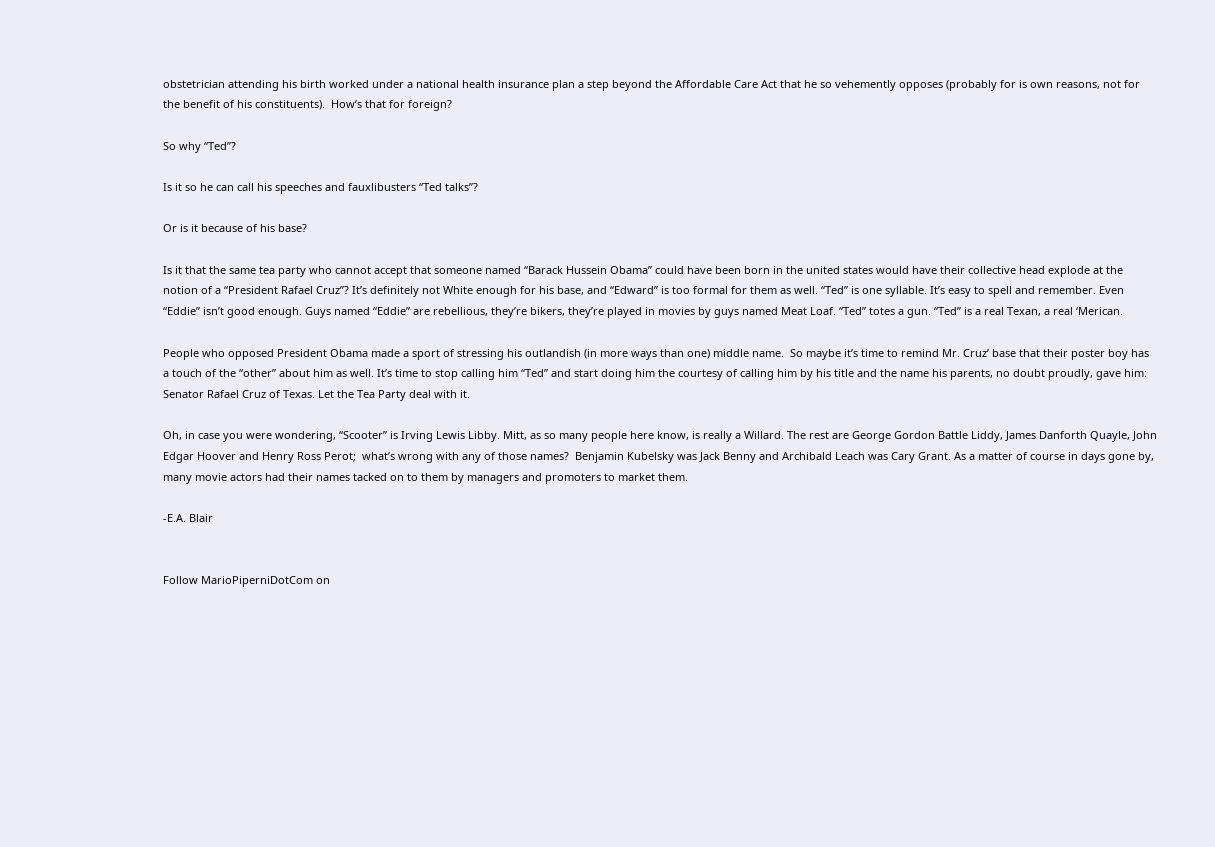obstetrician attending his birth worked under a national health insurance plan a step beyond the Affordable Care Act that he so vehemently opposes (probably for is own reasons, not for the benefit of his constituents).  How’s that for foreign?

So why “Ted”?

Is it so he can call his speeches and fauxlibusters “Ted talks”?

Or is it because of his base?

Is it that the same tea party who cannot accept that someone named “Barack Hussein Obama” could have been born in the united states would have their collective head explode at the notion of a “President Rafael Cruz”? It’s definitely not White enough for his base, and “Edward” is too formal for them as well. “Ted” is one syllable. It’s easy to spell and remember. Even “Eddie” isn’t good enough. Guys named “Eddie” are rebellious, they’re bikers, they’re played in movies by guys named Meat Loaf. “Ted” totes a gun. “Ted” is a real Texan, a real ‘Merican.

People who opposed President Obama made a sport of stressing his outlandish (in more ways than one) middle name.  So maybe it’s time to remind Mr. Cruz’ base that their poster boy has a touch of the “other” about him as well. It’s time to stop calling him “Ted” and start doing him the courtesy of calling him by his title and the name his parents, no doubt proudly, gave him: Senator Rafael Cruz of Texas. Let the Tea Party deal with it.

Oh, in case you were wondering, “Scooter” is Irving Lewis Libby. Mitt, as so many people here know, is really a Willard. The rest are George Gordon Battle Liddy, James Danforth Quayle, John Edgar Hoover and Henry Ross Perot;  what’s wrong with any of those names?  Benjamin Kubelsky was Jack Benny and Archibald Leach was Cary Grant. As a matter of course in days gone by, many movie actors had their names tacked on to them by managers and promoters to market them.

-E.A. Blair


Follow MarioPiperniDotCom on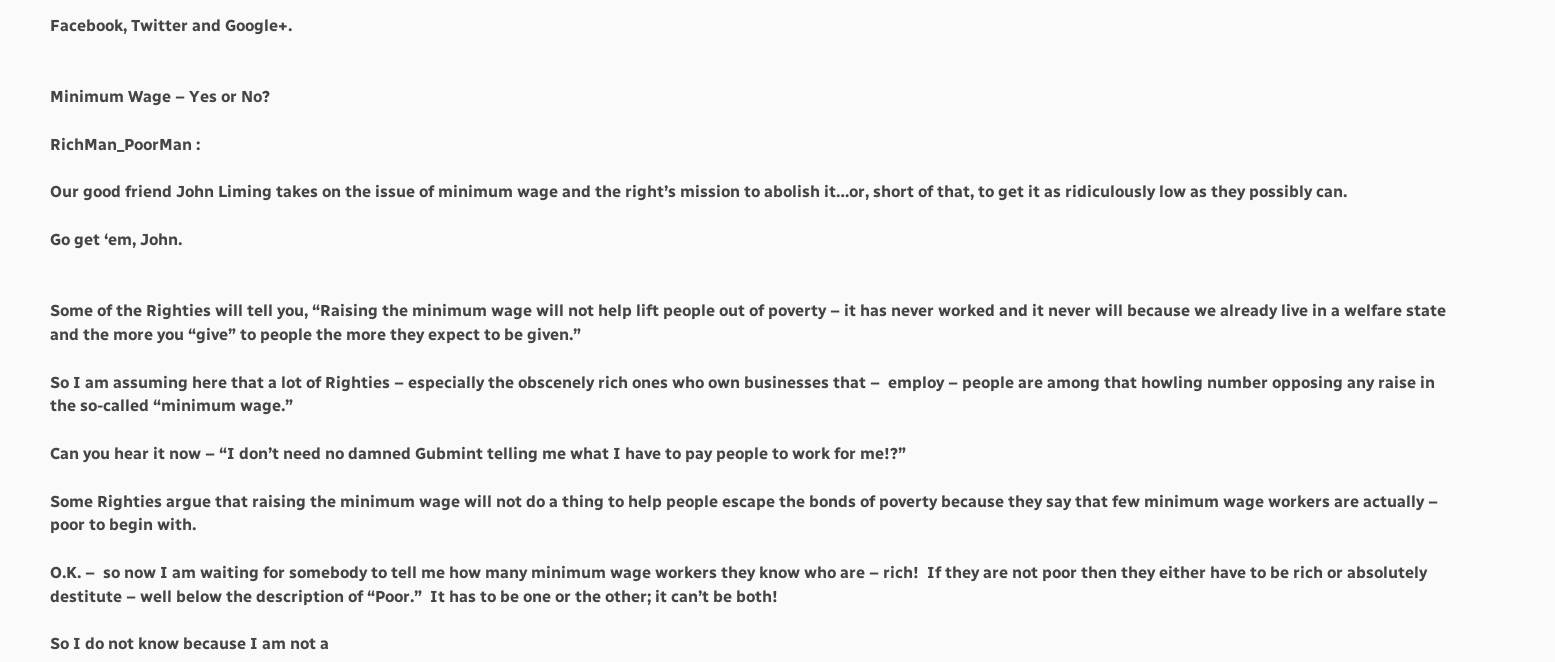Facebook, Twitter and Google+.


Minimum Wage – Yes or No?

RichMan_PoorMan :

Our good friend John Liming takes on the issue of minimum wage and the right’s mission to abolish it…or, short of that, to get it as ridiculously low as they possibly can.

Go get ‘em, John.


Some of the Righties will tell you, “Raising the minimum wage will not help lift people out of poverty – it has never worked and it never will because we already live in a welfare state and the more you “give” to people the more they expect to be given.”

So I am assuming here that a lot of Righties – especially the obscenely rich ones who own businesses that –  employ – people are among that howling number opposing any raise in the so-called “minimum wage.”

Can you hear it now – “I don’t need no damned Gubmint telling me what I have to pay people to work for me!?”

Some Righties argue that raising the minimum wage will not do a thing to help people escape the bonds of poverty because they say that few minimum wage workers are actually – poor to begin with.

O.K. –  so now I am waiting for somebody to tell me how many minimum wage workers they know who are – rich!  If they are not poor then they either have to be rich or absolutely destitute – well below the description of “Poor.”  It has to be one or the other; it can’t be both!

So I do not know because I am not a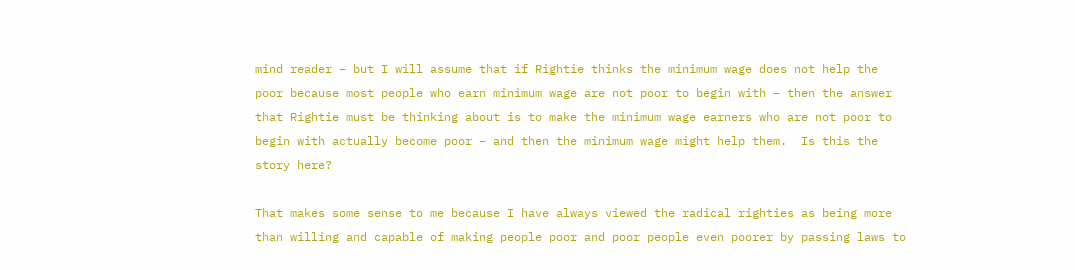mind reader – but I will assume that if Rightie thinks the minimum wage does not help the poor because most people who earn minimum wage are not poor to begin with – then the answer that Rightie must be thinking about is to make the minimum wage earners who are not poor to begin with actually become poor – and then the minimum wage might help them.  Is this the story here?

That makes some sense to me because I have always viewed the radical righties as being more than willing and capable of making people poor and poor people even poorer by passing laws to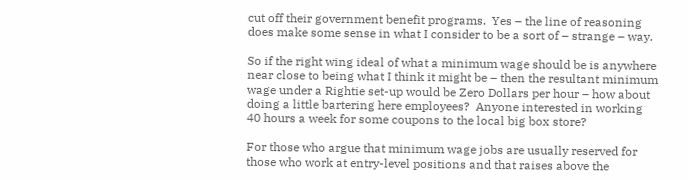cut off their government benefit programs.  Yes – the line of reasoning does make some sense in what I consider to be a sort of – strange – way.

So if the right wing ideal of what a minimum wage should be is anywhere near close to being what I think it might be – then the resultant minimum wage under a Rightie set-up would be Zero Dollars per hour – how about doing a little bartering here employees?  Anyone interested in working 40 hours a week for some coupons to the local big box store?

For those who argue that minimum wage jobs are usually reserved for those who work at entry-level positions and that raises above the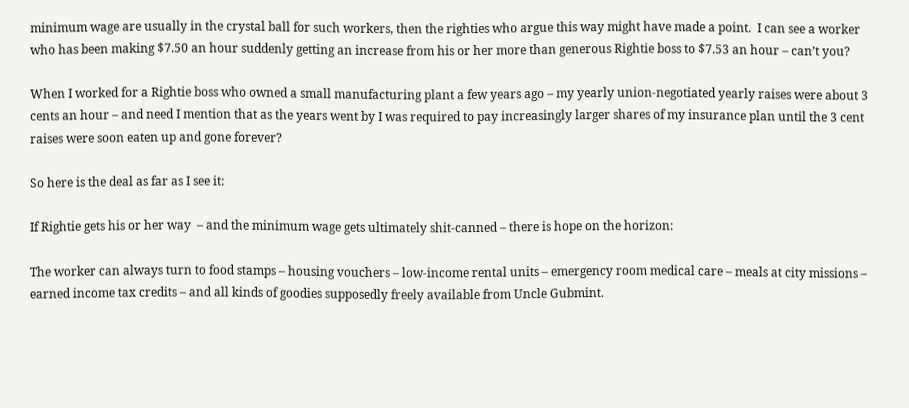minimum wage are usually in the crystal ball for such workers, then the righties who argue this way might have made a point.  I can see a worker who has been making $7.50 an hour suddenly getting an increase from his or her more than generous Rightie boss to $7.53 an hour – can’t you?

When I worked for a Rightie boss who owned a small manufacturing plant a few years ago – my yearly union-negotiated yearly raises were about 3 cents an hour – and need I mention that as the years went by I was required to pay increasingly larger shares of my insurance plan until the 3 cent raises were soon eaten up and gone forever?

So here is the deal as far as I see it:

If Rightie gets his or her way  – and the minimum wage gets ultimately shit-canned – there is hope on the horizon:

The worker can always turn to food stamps – housing vouchers – low-income rental units – emergency room medical care – meals at city missions – earned income tax credits – and all kinds of goodies supposedly freely available from Uncle Gubmint.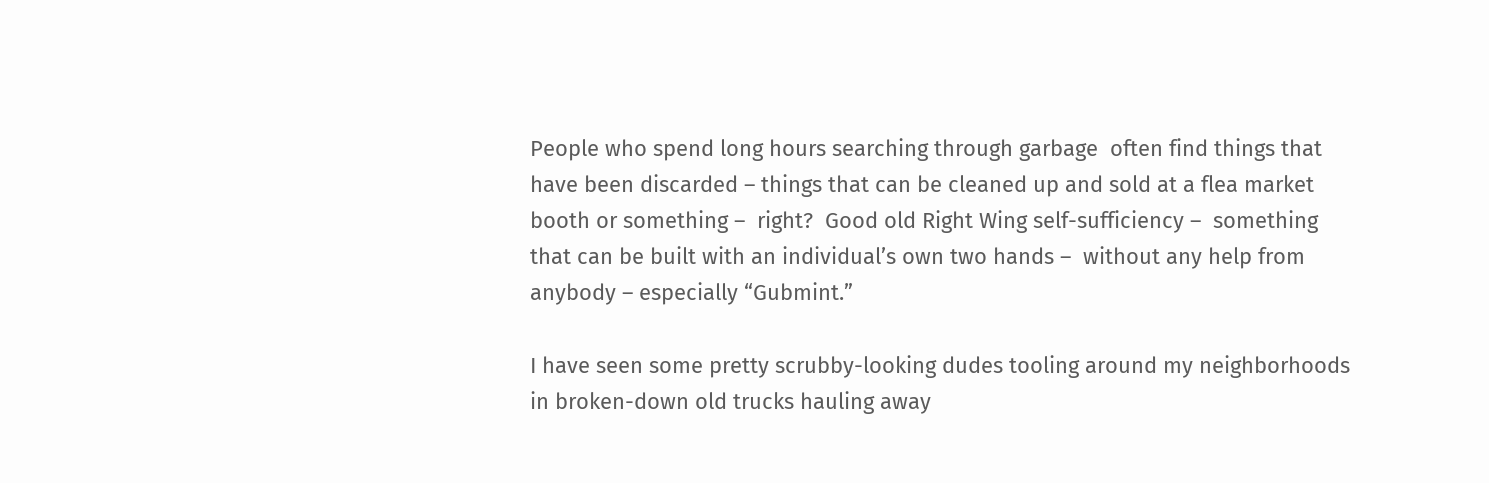People who spend long hours searching through garbage  often find things that have been discarded – things that can be cleaned up and sold at a flea market booth or something –  right?  Good old Right Wing self-sufficiency –  something that can be built with an individual’s own two hands –  without any help from anybody – especially “Gubmint.”

I have seen some pretty scrubby-looking dudes tooling around my neighborhoods in broken-down old trucks hauling away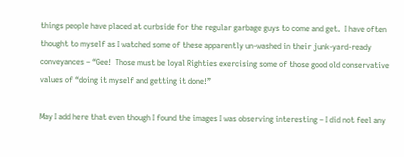things people have placed at curbside for the regular garbage guys to come and get.  I have often thought to myself as I watched some of these apparently un-washed in their junk-yard-ready conveyances – “Gee!  Those must be loyal Righties exercising some of those good old conservative values of “doing it myself and getting it done!”

May I add here that even though I found the images I was observing interesting – I did not feel any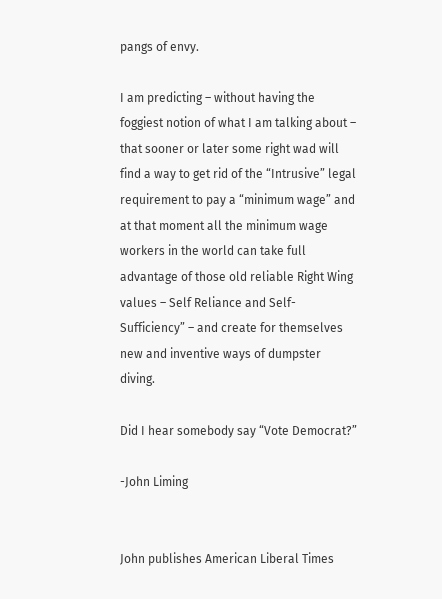pangs of envy.

I am predicting – without having the foggiest notion of what I am talking about – that sooner or later some right wad will find a way to get rid of the “Intrusive” legal requirement to pay a “minimum wage” and at that moment all the minimum wage workers in the world can take full advantage of those old reliable Right Wing values – Self Reliance and Self-Sufficiency” – and create for themselves new and inventive ways of dumpster diving.

Did I hear somebody say “Vote Democrat?”

-John Liming


John publishes American Liberal Times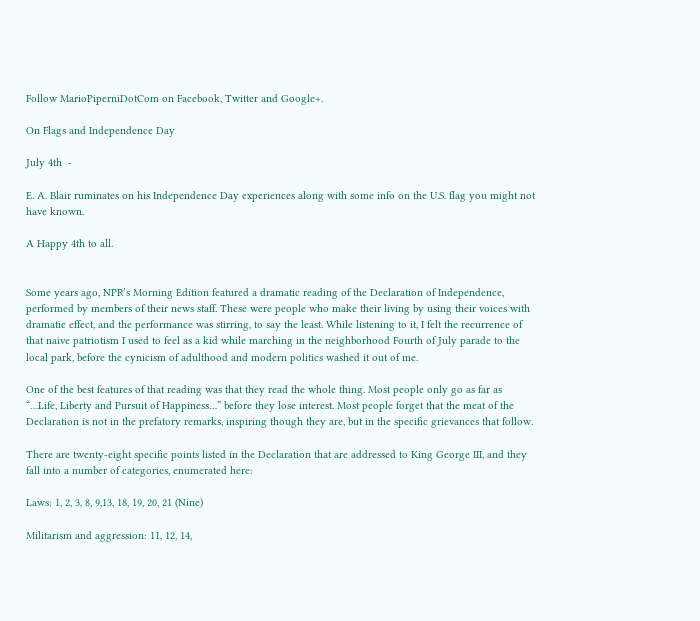Follow MarioPiperniDotCom on Facebook, Twitter and Google+.

On Flags and Independence Day

July 4th  -

E. A. Blair ruminates on his Independence Day experiences along with some info on the U.S. flag you might not have known.

A Happy 4th to all.


Some years ago, NPR’s Morning Edition featured a dramatic reading of the Declaration of Independence, performed by members of their news staff. These were people who make their living by using their voices with dramatic effect, and the performance was stirring, to say the least. While listening to it, I felt the recurrence of that naive patriotism I used to feel as a kid while marching in the neighborhood Fourth of July parade to the local park, before the cynicism of adulthood and modern politics washed it out of me.

One of the best features of that reading was that they read the whole thing. Most people only go as far as “…Life, Liberty and Pursuit of Happiness…” before they lose interest. Most people forget that the meat of the Declaration is not in the prefatory remarks, inspiring though they are, but in the specific grievances that follow.

There are twenty-eight specific points listed in the Declaration that are addressed to King George III, and they fall into a number of categories, enumerated here:

Laws: 1, 2, 3, 8, 9,13, 18, 19, 20, 21 (Nine)

Militarism and aggression: 11, 12, 14,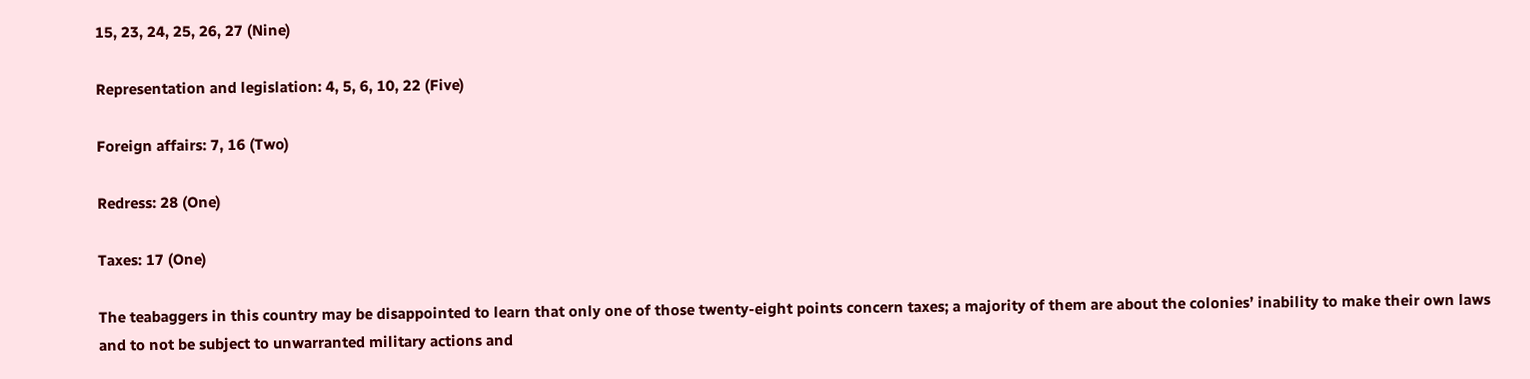15, 23, 24, 25, 26, 27 (Nine)

Representation and legislation: 4, 5, 6, 10, 22 (Five)

Foreign affairs: 7, 16 (Two)

Redress: 28 (One)

Taxes: 17 (One)

The teabaggers in this country may be disappointed to learn that only one of those twenty-eight points concern taxes; a majority of them are about the colonies’ inability to make their own laws and to not be subject to unwarranted military actions and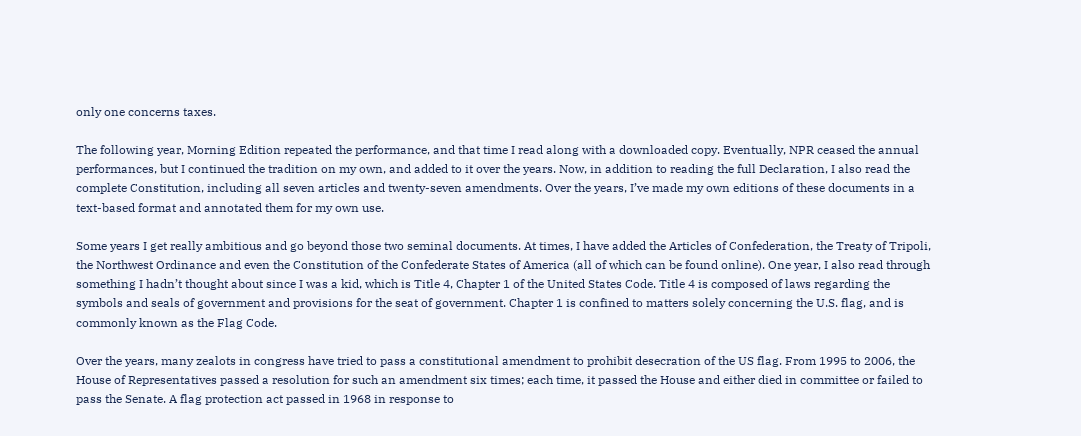only one concerns taxes.

The following year, Morning Edition repeated the performance, and that time I read along with a downloaded copy. Eventually, NPR ceased the annual performances, but I continued the tradition on my own, and added to it over the years. Now, in addition to reading the full Declaration, I also read the complete Constitution, including all seven articles and twenty-seven amendments. Over the years, I’ve made my own editions of these documents in a text-based format and annotated them for my own use.

Some years I get really ambitious and go beyond those two seminal documents. At times, I have added the Articles of Confederation, the Treaty of Tripoli, the Northwest Ordinance and even the Constitution of the Confederate States of America (all of which can be found online). One year, I also read through something I hadn’t thought about since I was a kid, which is Title 4, Chapter 1 of the United States Code. Title 4 is composed of laws regarding the symbols and seals of government and provisions for the seat of government. Chapter 1 is confined to matters solely concerning the U.S. flag, and is commonly known as the Flag Code.

Over the years, many zealots in congress have tried to pass a constitutional amendment to prohibit desecration of the US flag. From 1995 to 2006, the House of Representatives passed a resolution for such an amendment six times; each time, it passed the House and either died in committee or failed to pass the Senate. A flag protection act passed in 1968 in response to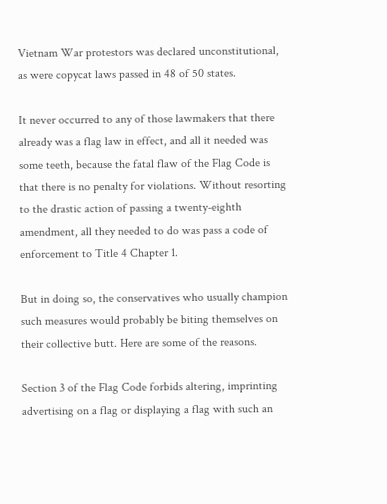Vietnam War protestors was declared unconstitutional, as were copycat laws passed in 48 of 50 states.

It never occurred to any of those lawmakers that there already was a flag law in effect, and all it needed was some teeth, because the fatal flaw of the Flag Code is that there is no penalty for violations. Without resorting to the drastic action of passing a twenty-eighth amendment, all they needed to do was pass a code of enforcement to Title 4 Chapter 1.

But in doing so, the conservatives who usually champion such measures would probably be biting themselves on their collective butt. Here are some of the reasons.

Section 3 of the Flag Code forbids altering, imprinting advertising on a flag or displaying a flag with such an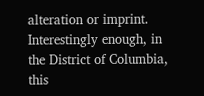alteration or imprint. Interestingly enough, in the District of Columbia, this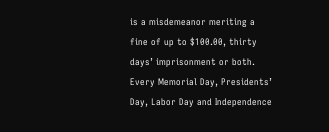is a misdemeanor meriting a fine of up to $100.00, thirty days’ imprisonment or both. Every Memorial Day, Presidents’ Day, Labor Day and Independence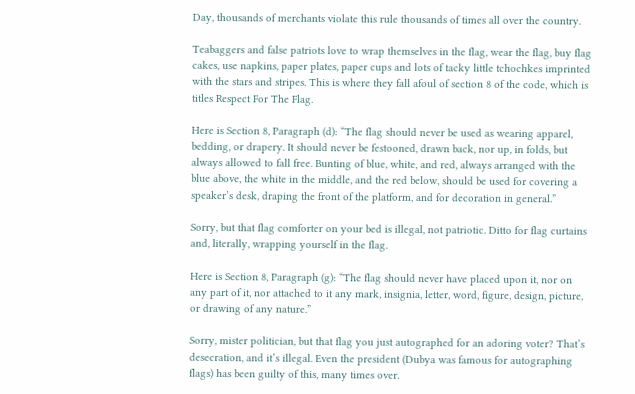Day, thousands of merchants violate this rule thousands of times all over the country.

Teabaggers and false patriots love to wrap themselves in the flag, wear the flag, buy flag cakes, use napkins, paper plates, paper cups and lots of tacky little tchochkes imprinted with the stars and stripes. This is where they fall afoul of section 8 of the code, which is titles Respect For The Flag.

Here is Section 8, Paragraph (d): “The flag should never be used as wearing apparel, bedding, or drapery. It should never be festooned, drawn back, nor up, in folds, but always allowed to fall free. Bunting of blue, white, and red, always arranged with the blue above, the white in the middle, and the red below, should be used for covering a speaker’s desk, draping the front of the platform, and for decoration in general.”

Sorry, but that flag comforter on your bed is illegal, not patriotic. Ditto for flag curtains and, literally, wrapping yourself in the flag.

Here is Section 8, Paragraph (g): “The flag should never have placed upon it, nor on any part of it, nor attached to it any mark, insignia, letter, word, figure, design, picture, or drawing of any nature.”

Sorry, mister politician, but that flag you just autographed for an adoring voter? That’s desecration, and it’s illegal. Even the president (Dubya was famous for autographing flags) has been guilty of this, many times over.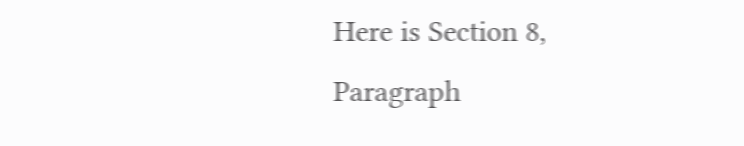Here is Section 8, Paragraph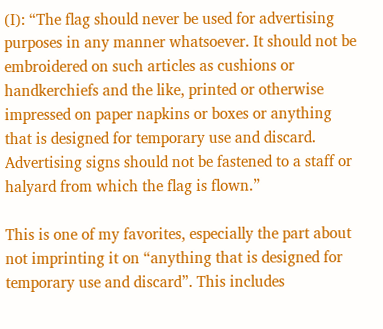(I): “The flag should never be used for advertising purposes in any manner whatsoever. It should not be embroidered on such articles as cushions or handkerchiefs and the like, printed or otherwise impressed on paper napkins or boxes or anything that is designed for temporary use and discard. Advertising signs should not be fastened to a staff or halyard from which the flag is flown.”

This is one of my favorites, especially the part about not imprinting it on “anything that is designed for temporary use and discard”. This includes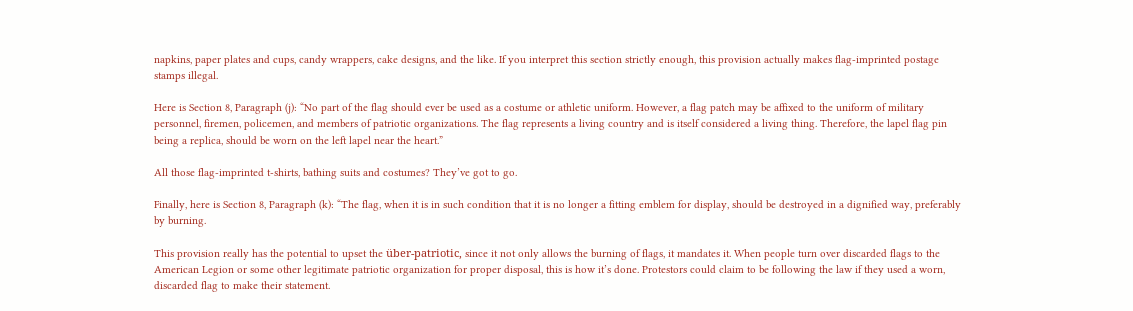napkins, paper plates and cups, candy wrappers, cake designs, and the like. If you interpret this section strictly enough, this provision actually makes flag-imprinted postage stamps illegal.

Here is Section 8, Paragraph (j): “No part of the flag should ever be used as a costume or athletic uniform. However, a flag patch may be affixed to the uniform of military personnel, firemen, policemen, and members of patriotic organizations. The flag represents a living country and is itself considered a living thing. Therefore, the lapel flag pin being a replica, should be worn on the left lapel near the heart.”

All those flag-imprinted t-shirts, bathing suits and costumes? They’ve got to go.

Finally, here is Section 8, Paragraph (k): “The flag, when it is in such condition that it is no longer a fitting emblem for display, should be destroyed in a dignified way, preferably by burning.

This provision really has the potential to upset the über-patriotic, since it not only allows the burning of flags, it mandates it. When people turn over discarded flags to the American Legion or some other legitimate patriotic organization for proper disposal, this is how it’s done. Protestors could claim to be following the law if they used a worn, discarded flag to make their statement.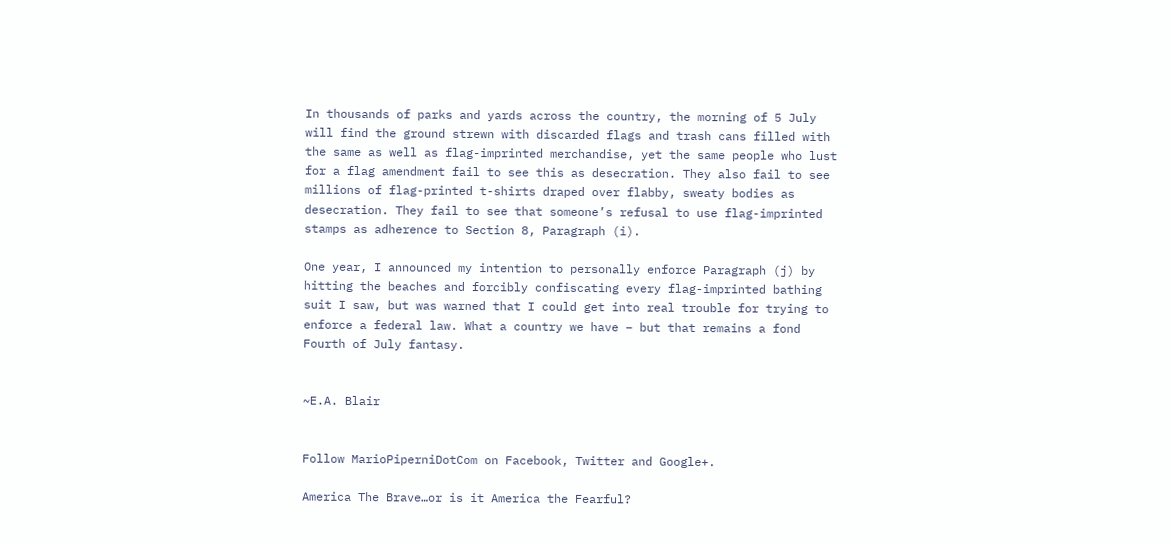In thousands of parks and yards across the country, the morning of 5 July will find the ground strewn with discarded flags and trash cans filled with the same as well as flag-imprinted merchandise, yet the same people who lust for a flag amendment fail to see this as desecration. They also fail to see millions of flag-printed t-shirts draped over flabby, sweaty bodies as desecration. They fail to see that someone’s refusal to use flag-imprinted stamps as adherence to Section 8, Paragraph (i).

One year, I announced my intention to personally enforce Paragraph (j) by hitting the beaches and forcibly confiscating every flag-imprinted bathing suit I saw, but was warned that I could get into real trouble for trying to enforce a federal law. What a country we have – but that remains a fond Fourth of July fantasy.


~E.A. Blair


Follow MarioPiperniDotCom on Facebook, Twitter and Google+.

America The Brave…or is it America the Fearful?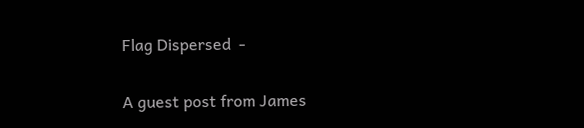Flag Dispersed  -

A guest post from James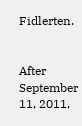Fidlerten.


After September 11, 2011,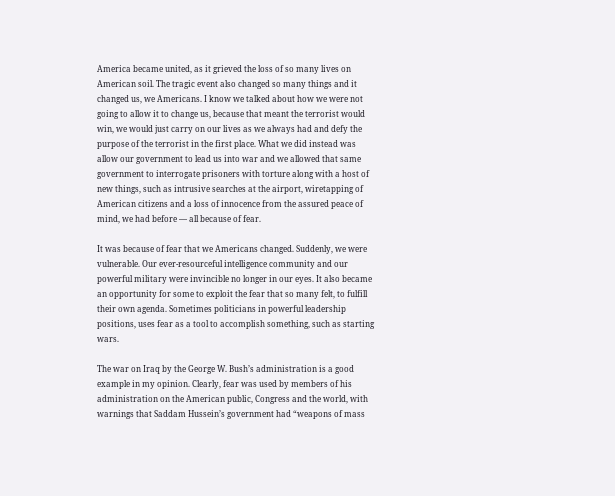America became united, as it grieved the loss of so many lives on American soil. The tragic event also changed so many things and it changed us, we Americans. I know we talked about how we were not going to allow it to change us, because that meant the terrorist would win, we would just carry on our lives as we always had and defy the purpose of the terrorist in the first place. What we did instead was allow our government to lead us into war and we allowed that same government to interrogate prisoners with torture along with a host of new things, such as intrusive searches at the airport, wiretapping of American citizens and a loss of innocence from the assured peace of mind, we had before — all because of fear.

It was because of fear that we Americans changed. Suddenly, we were vulnerable. Our ever-resourceful intelligence community and our powerful military were invincible no longer in our eyes. It also became an opportunity for some to exploit the fear that so many felt, to fulfill their own agenda. Sometimes politicians in powerful leadership positions, uses fear as a tool to accomplish something, such as starting wars.

The war on Iraq by the George W. Bush’s administration is a good example in my opinion. Clearly, fear was used by members of his administration on the American public, Congress and the world, with warnings that Saddam Hussein’s government had “weapons of mass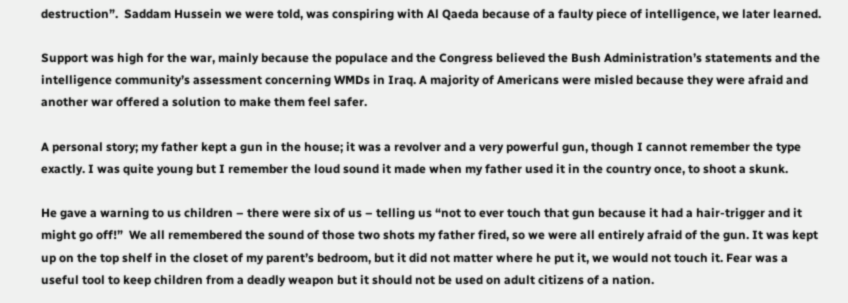destruction”.  Saddam Hussein we were told, was conspiring with Al Qaeda because of a faulty piece of intelligence, we later learned.

Support was high for the war, mainly because the populace and the Congress believed the Bush Administration’s statements and the intelligence community’s assessment concerning WMDs in Iraq. A majority of Americans were misled because they were afraid and another war offered a solution to make them feel safer.

A personal story; my father kept a gun in the house; it was a revolver and a very powerful gun, though I cannot remember the type exactly. I was quite young but I remember the loud sound it made when my father used it in the country once, to shoot a skunk.

He gave a warning to us children – there were six of us – telling us “not to ever touch that gun because it had a hair-trigger and it might go off!”  We all remembered the sound of those two shots my father fired, so we were all entirely afraid of the gun. It was kept up on the top shelf in the closet of my parent’s bedroom, but it did not matter where he put it, we would not touch it. Fear was a useful tool to keep children from a deadly weapon but it should not be used on adult citizens of a nation.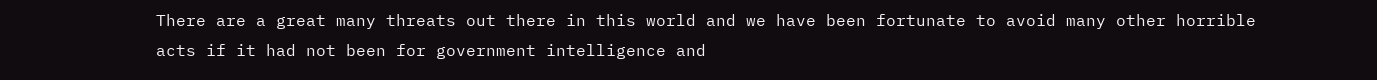There are a great many threats out there in this world and we have been fortunate to avoid many other horrible acts if it had not been for government intelligence and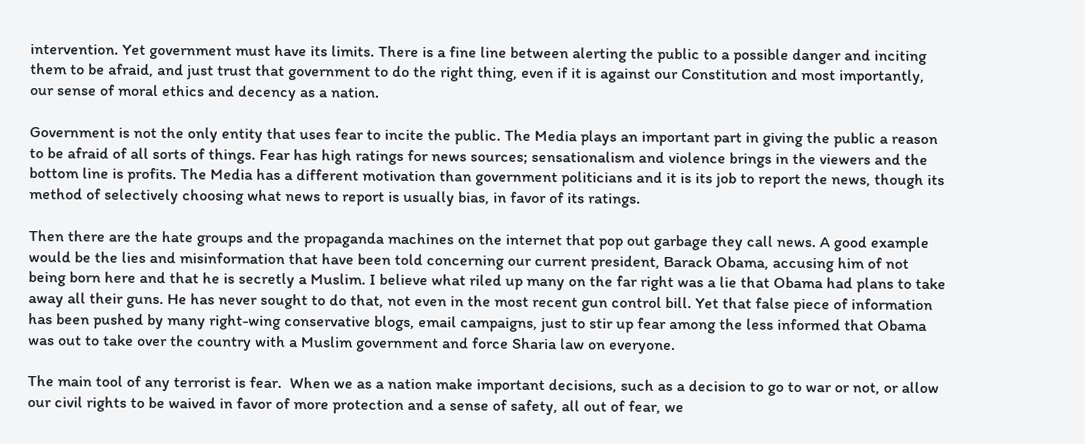intervention. Yet government must have its limits. There is a fine line between alerting the public to a possible danger and inciting them to be afraid, and just trust that government to do the right thing, even if it is against our Constitution and most importantly, our sense of moral ethics and decency as a nation.

Government is not the only entity that uses fear to incite the public. The Media plays an important part in giving the public a reason to be afraid of all sorts of things. Fear has high ratings for news sources; sensationalism and violence brings in the viewers and the bottom line is profits. The Media has a different motivation than government politicians and it is its job to report the news, though its method of selectively choosing what news to report is usually bias, in favor of its ratings.

Then there are the hate groups and the propaganda machines on the internet that pop out garbage they call news. A good example would be the lies and misinformation that have been told concerning our current president, Barack Obama, accusing him of not being born here and that he is secretly a Muslim. I believe what riled up many on the far right was a lie that Obama had plans to take away all their guns. He has never sought to do that, not even in the most recent gun control bill. Yet that false piece of information has been pushed by many right-wing conservative blogs, email campaigns, just to stir up fear among the less informed that Obama was out to take over the country with a Muslim government and force Sharia law on everyone.

The main tool of any terrorist is fear.  When we as a nation make important decisions, such as a decision to go to war or not, or allow our civil rights to be waived in favor of more protection and a sense of safety, all out of fear, we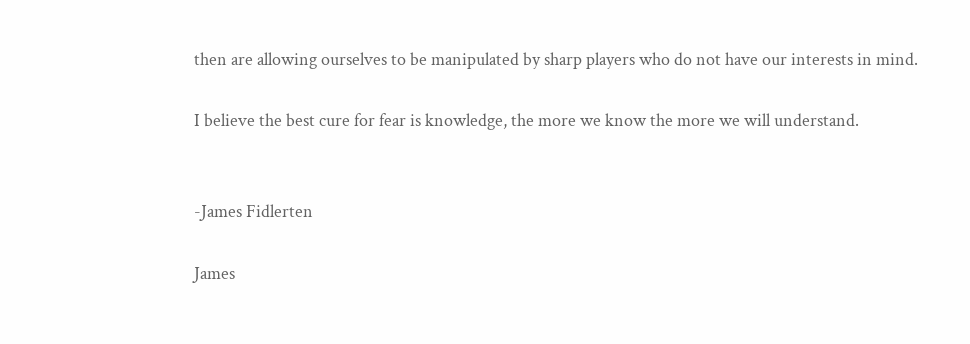then are allowing ourselves to be manipulated by sharp players who do not have our interests in mind.

I believe the best cure for fear is knowledge, the more we know the more we will understand.


-James Fidlerten

James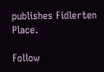publishes Fidlerten Place.

Follow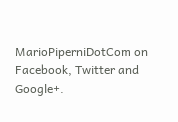MarioPiperniDotCom on Facebook, Twitter and Google+.